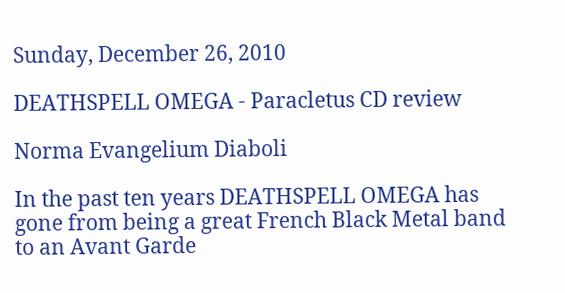Sunday, December 26, 2010

DEATHSPELL OMEGA - Paracletus CD review

Norma Evangelium Diaboli

In the past ten years DEATHSPELL OMEGA has gone from being a great French Black Metal band to an Avant Garde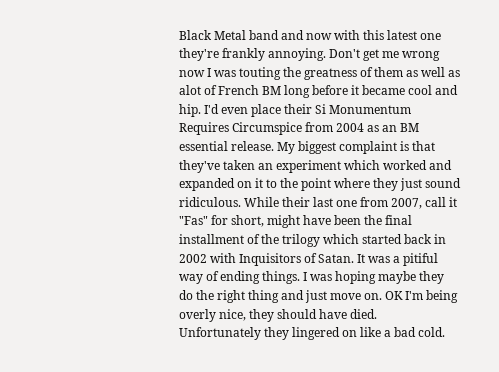Black Metal band and now with this latest one they're frankly annoying. Don't get me wrong now I was touting the greatness of them as well as alot of French BM long before it became cool and hip. I'd even place their Si Monumentum Requires Circumspice from 2004 as an BM essential release. My biggest complaint is that they've taken an experiment which worked and expanded on it to the point where they just sound ridiculous. While their last one from 2007, call it "Fas" for short, might have been the final installment of the trilogy which started back in 2002 with Inquisitors of Satan. It was a pitiful way of ending things. I was hoping maybe they do the right thing and just move on. OK I'm being overly nice, they should have died. Unfortunately they lingered on like a bad cold.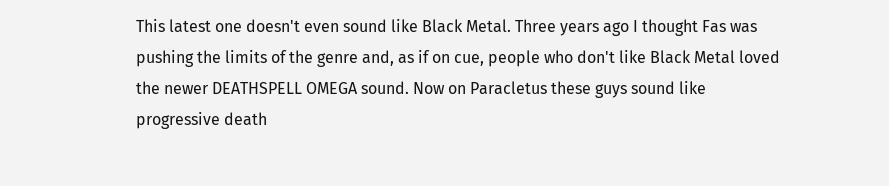This latest one doesn't even sound like Black Metal. Three years ago I thought Fas was pushing the limits of the genre and, as if on cue, people who don't like Black Metal loved the newer DEATHSPELL OMEGA sound. Now on Paracletus these guys sound like progressive death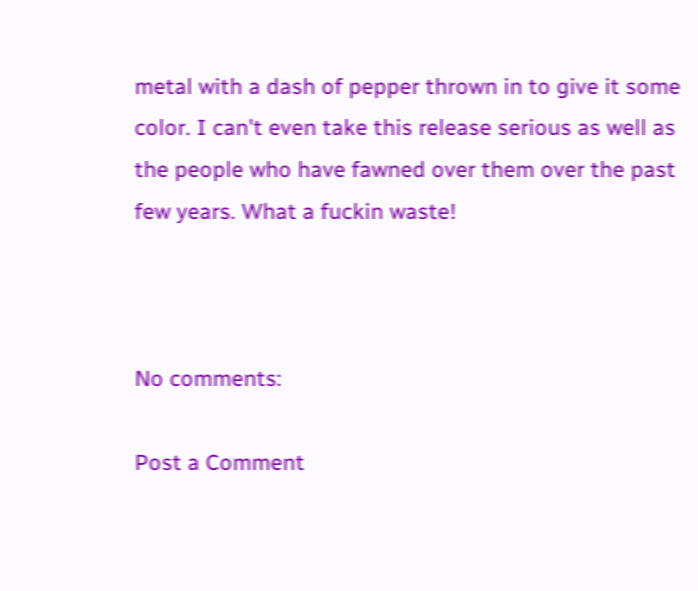metal with a dash of pepper thrown in to give it some color. I can't even take this release serious as well as the people who have fawned over them over the past few years. What a fuckin waste!



No comments:

Post a Comment